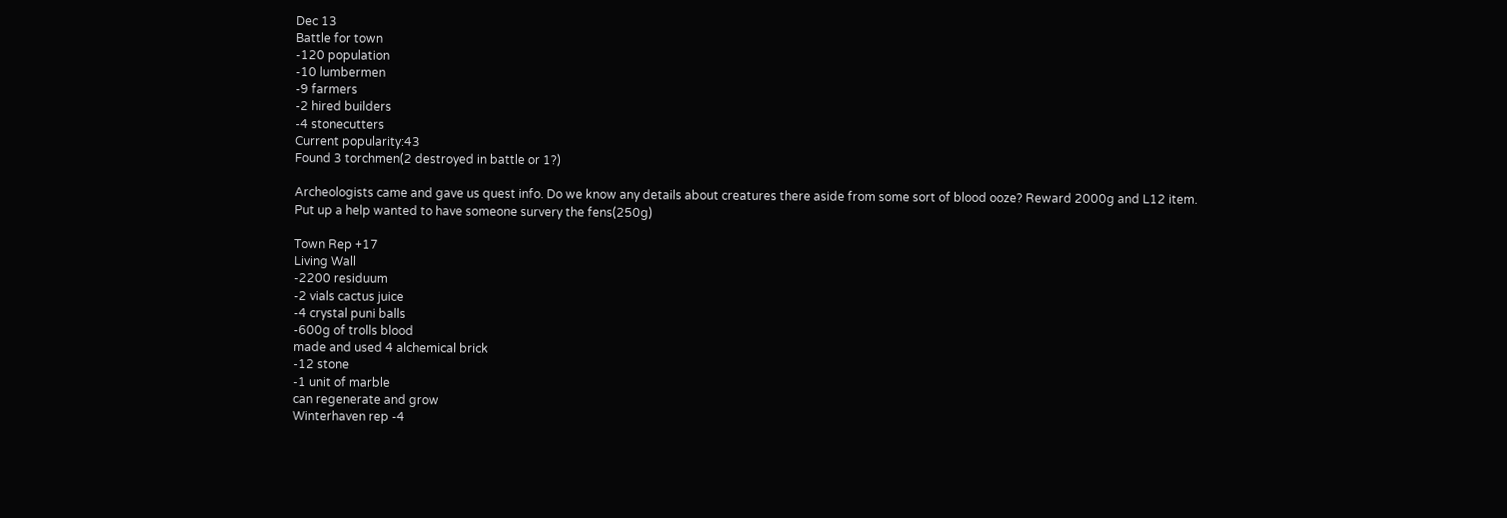Dec 13
Battle for town
-120 population
-10 lumbermen
-9 farmers
-2 hired builders
-4 stonecutters
Current popularity:43
Found 3 torchmen(2 destroyed in battle or 1?)

Archeologists came and gave us quest info. Do we know any details about creatures there aside from some sort of blood ooze? Reward 2000g and L12 item.
Put up a help wanted to have someone survery the fens(250g)

Town Rep +17
Living Wall
-2200 residuum
-2 vials cactus juice
-4 crystal puni balls
-600g of trolls blood
made and used 4 alchemical brick
-12 stone
-1 unit of marble
can regenerate and grow
Winterhaven rep -4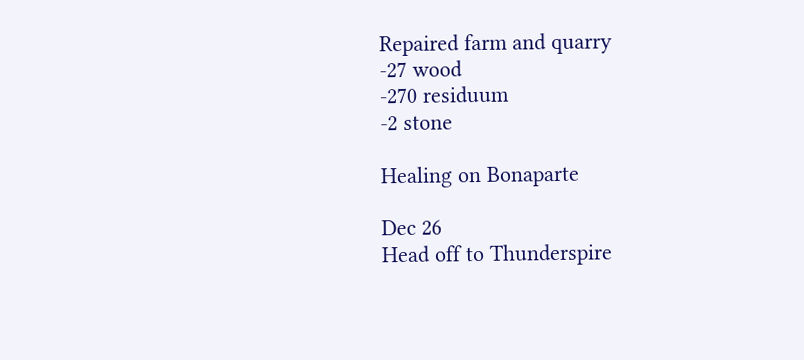Repaired farm and quarry
-27 wood
-270 residuum
-2 stone

Healing on Bonaparte

Dec 26
Head off to Thunderspire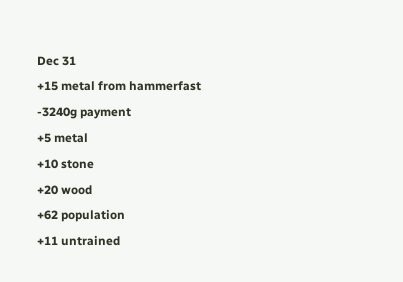Dec 31
+15 metal from hammerfast
-3240g payment
+5 metal
+10 stone
+20 wood
+62 population
+11 untrained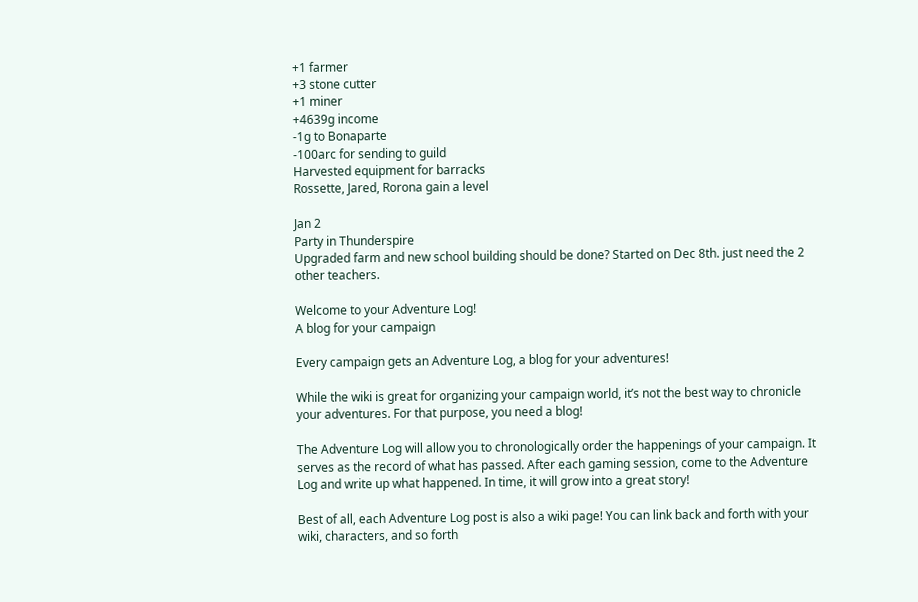+1 farmer
+3 stone cutter
+1 miner
+4639g income
-1g to Bonaparte
-100arc for sending to guild
Harvested equipment for barracks
Rossette, Jared, Rorona gain a level

Jan 2
Party in Thunderspire
Upgraded farm and new school building should be done? Started on Dec 8th. just need the 2 other teachers.

Welcome to your Adventure Log!
A blog for your campaign

Every campaign gets an Adventure Log, a blog for your adventures!

While the wiki is great for organizing your campaign world, it’s not the best way to chronicle your adventures. For that purpose, you need a blog!

The Adventure Log will allow you to chronologically order the happenings of your campaign. It serves as the record of what has passed. After each gaming session, come to the Adventure Log and write up what happened. In time, it will grow into a great story!

Best of all, each Adventure Log post is also a wiki page! You can link back and forth with your wiki, characters, and so forth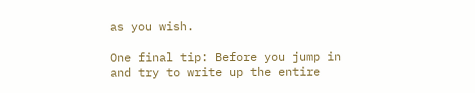as you wish.

One final tip: Before you jump in and try to write up the entire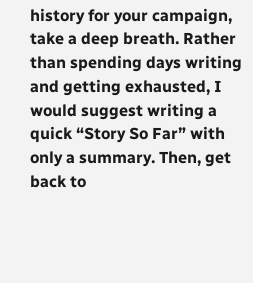history for your campaign, take a deep breath. Rather than spending days writing and getting exhausted, I would suggest writing a quick “Story So Far” with only a summary. Then, get back to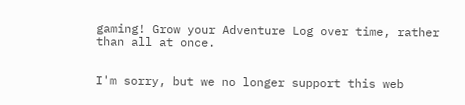gaming! Grow your Adventure Log over time, rather than all at once.


I'm sorry, but we no longer support this web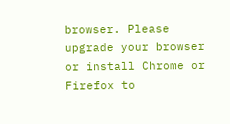browser. Please upgrade your browser or install Chrome or Firefox to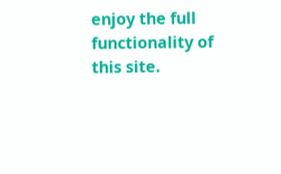enjoy the full functionality of this site.